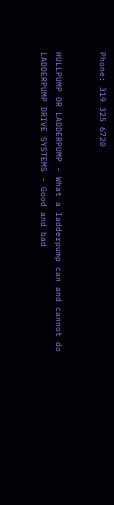Phone: 319 325 6720


HULLPUMP OR LADDERPUMP - What a ladderpump can and cannot do
LADDERPUMP DRIVE SYSTEMS - Good and bad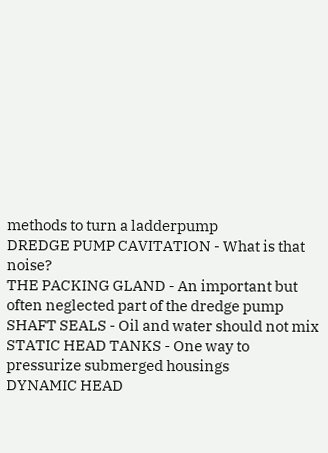methods to turn a ladderpump
DREDGE PUMP CAVITATION - What is that noise?
THE PACKING GLAND - An important but often neglected part of the dredge pump
SHAFT SEALS - Oil and water should not mix
STATIC HEAD TANKS - One way to pressurize submerged housings
DYNAMIC HEAD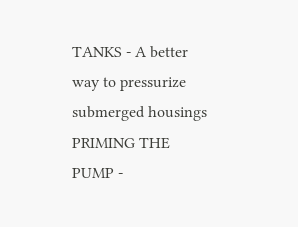TANKS - A better way to pressurize submerged housings
PRIMING THE PUMP -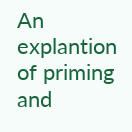An explantion of priming and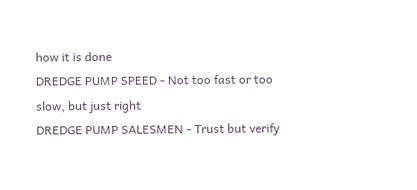how it is done
DREDGE PUMP SPEED - Not too fast or too slow, but just right
DREDGE PUMP SALESMEN - Trust but verify